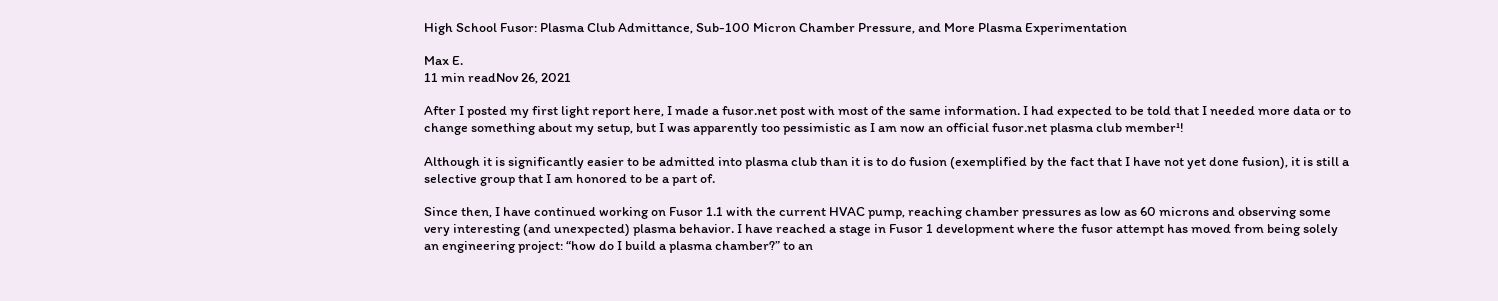High School Fusor: Plasma Club Admittance, Sub-100 Micron Chamber Pressure, and More Plasma Experimentation

Max E.
11 min readNov 26, 2021

After I posted my first light report here, I made a fusor.net post with most of the same information. I had expected to be told that I needed more data or to change something about my setup, but I was apparently too pessimistic as I am now an official fusor.net plasma club member¹!

Although it is significantly easier to be admitted into plasma club than it is to do fusion (exemplified by the fact that I have not yet done fusion), it is still a selective group that I am honored to be a part of.

Since then, I have continued working on Fusor 1.1 with the current HVAC pump, reaching chamber pressures as low as 60 microns and observing some very interesting (and unexpected) plasma behavior. I have reached a stage in Fusor 1 development where the fusor attempt has moved from being solely an engineering project: “how do I build a plasma chamber?” to an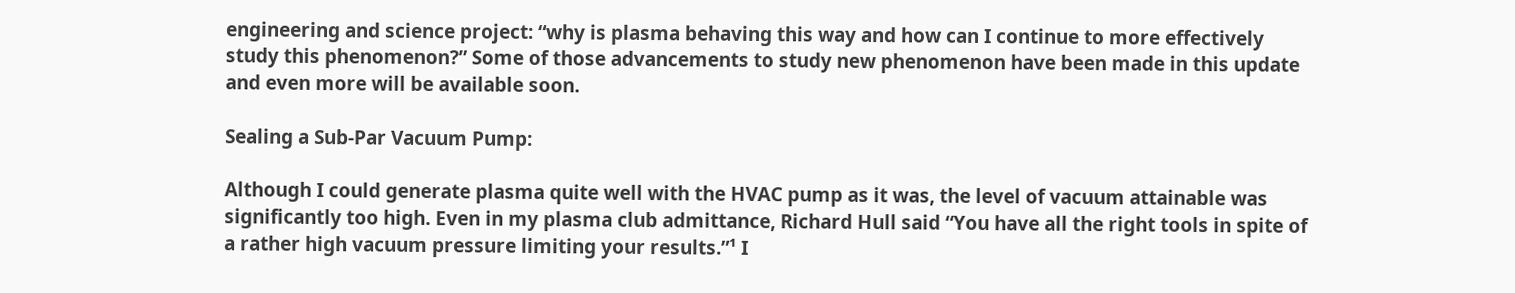engineering and science project: “why is plasma behaving this way and how can I continue to more effectively study this phenomenon?” Some of those advancements to study new phenomenon have been made in this update and even more will be available soon.

Sealing a Sub-Par Vacuum Pump:

Although I could generate plasma quite well with the HVAC pump as it was, the level of vacuum attainable was significantly too high. Even in my plasma club admittance, Richard Hull said “You have all the right tools in spite of a rather high vacuum pressure limiting your results.”¹ I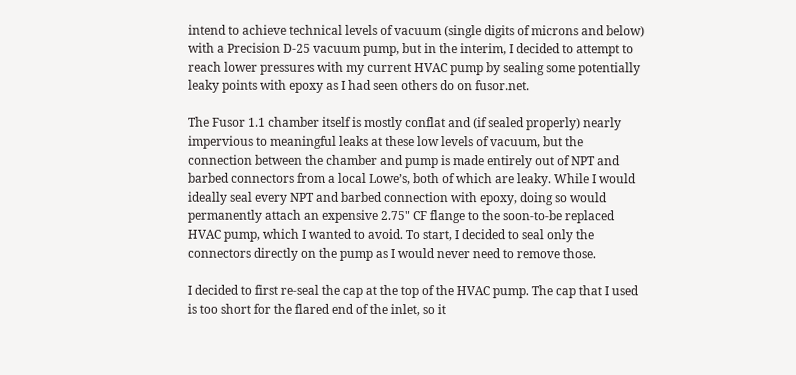intend to achieve technical levels of vacuum (single digits of microns and below) with a Precision D-25 vacuum pump, but in the interim, I decided to attempt to reach lower pressures with my current HVAC pump by sealing some potentially leaky points with epoxy as I had seen others do on fusor.net.

The Fusor 1.1 chamber itself is mostly conflat and (if sealed properly) nearly impervious to meaningful leaks at these low levels of vacuum, but the connection between the chamber and pump is made entirely out of NPT and barbed connectors from a local Lowe’s, both of which are leaky. While I would ideally seal every NPT and barbed connection with epoxy, doing so would permanently attach an expensive 2.75" CF flange to the soon-to-be replaced HVAC pump, which I wanted to avoid. To start, I decided to seal only the connectors directly on the pump as I would never need to remove those.

I decided to first re-seal the cap at the top of the HVAC pump. The cap that I used is too short for the flared end of the inlet, so it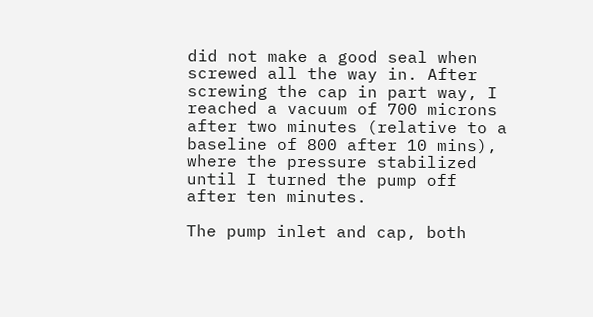did not make a good seal when screwed all the way in. After screwing the cap in part way, I reached a vacuum of 700 microns after two minutes (relative to a baseline of 800 after 10 mins), where the pressure stabilized until I turned the pump off after ten minutes.

The pump inlet and cap, both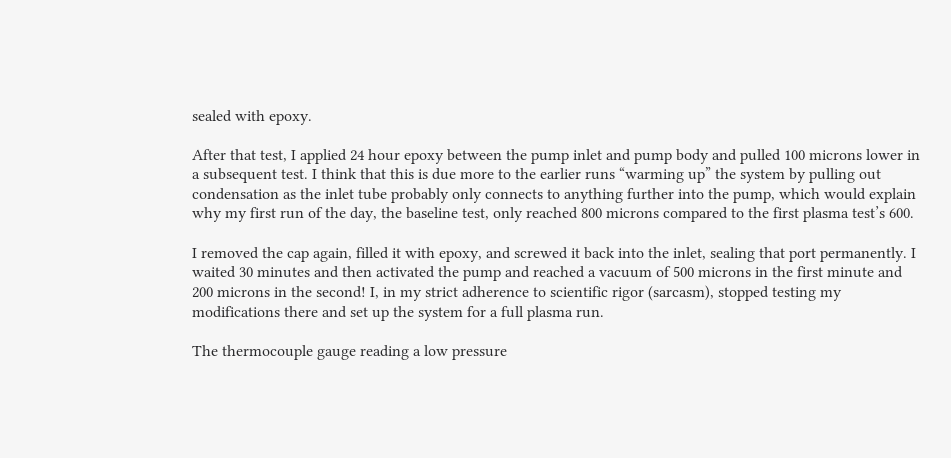sealed with epoxy.

After that test, I applied 24 hour epoxy between the pump inlet and pump body and pulled 100 microns lower in a subsequent test. I think that this is due more to the earlier runs “warming up” the system by pulling out condensation as the inlet tube probably only connects to anything further into the pump, which would explain why my first run of the day, the baseline test, only reached 800 microns compared to the first plasma test’s 600.

I removed the cap again, filled it with epoxy, and screwed it back into the inlet, sealing that port permanently. I waited 30 minutes and then activated the pump and reached a vacuum of 500 microns in the first minute and 200 microns in the second! I, in my strict adherence to scientific rigor (sarcasm), stopped testing my modifications there and set up the system for a full plasma run.

The thermocouple gauge reading a low pressure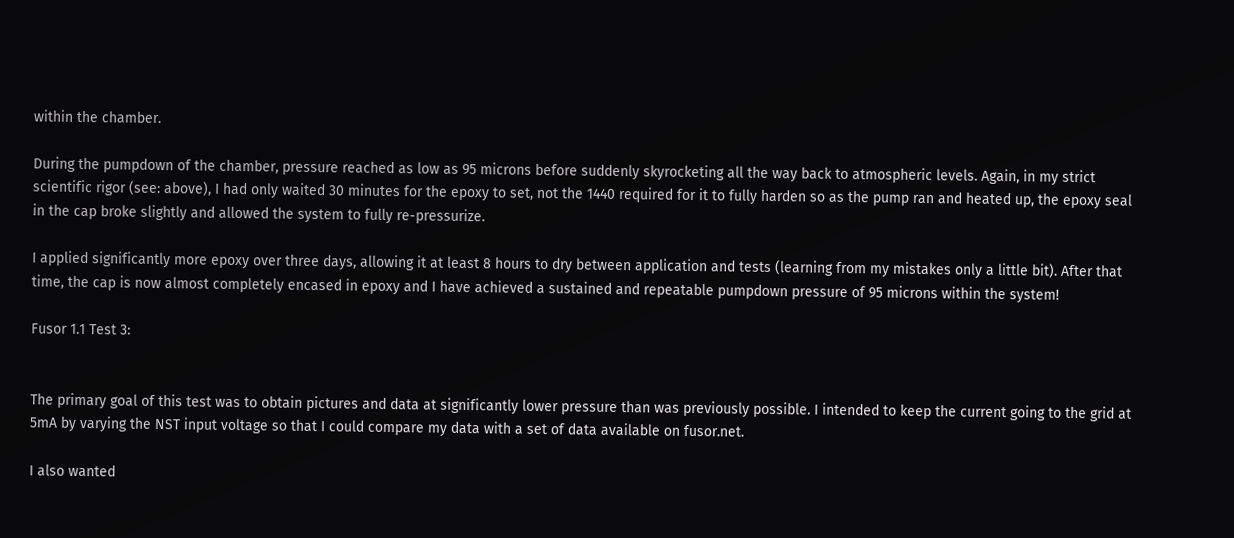within the chamber.

During the pumpdown of the chamber, pressure reached as low as 95 microns before suddenly skyrocketing all the way back to atmospheric levels. Again, in my strict scientific rigor (see: above), I had only waited 30 minutes for the epoxy to set, not the 1440 required for it to fully harden so as the pump ran and heated up, the epoxy seal in the cap broke slightly and allowed the system to fully re-pressurize.

I applied significantly more epoxy over three days, allowing it at least 8 hours to dry between application and tests (learning from my mistakes only a little bit). After that time, the cap is now almost completely encased in epoxy and I have achieved a sustained and repeatable pumpdown pressure of 95 microns within the system!

Fusor 1.1 Test 3:


The primary goal of this test was to obtain pictures and data at significantly lower pressure than was previously possible. I intended to keep the current going to the grid at 5mA by varying the NST input voltage so that I could compare my data with a set of data available on fusor.net.

I also wanted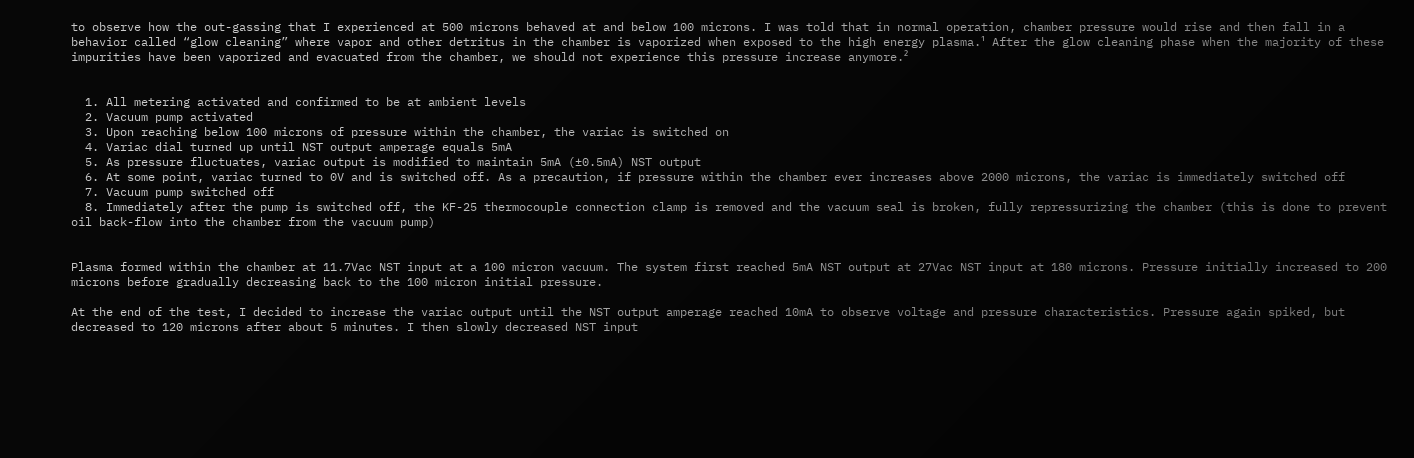to observe how the out-gassing that I experienced at 500 microns behaved at and below 100 microns. I was told that in normal operation, chamber pressure would rise and then fall in a behavior called “glow cleaning” where vapor and other detritus in the chamber is vaporized when exposed to the high energy plasma.¹ After the glow cleaning phase when the majority of these impurities have been vaporized and evacuated from the chamber, we should not experience this pressure increase anymore.²


  1. All metering activated and confirmed to be at ambient levels
  2. Vacuum pump activated
  3. Upon reaching below 100 microns of pressure within the chamber, the variac is switched on
  4. Variac dial turned up until NST output amperage equals 5mA
  5. As pressure fluctuates, variac output is modified to maintain 5mA (±0.5mA) NST output
  6. At some point, variac turned to 0V and is switched off. As a precaution, if pressure within the chamber ever increases above 2000 microns, the variac is immediately switched off
  7. Vacuum pump switched off
  8. Immediately after the pump is switched off, the KF-25 thermocouple connection clamp is removed and the vacuum seal is broken, fully repressurizing the chamber (this is done to prevent oil back-flow into the chamber from the vacuum pump)


Plasma formed within the chamber at 11.7Vac NST input at a 100 micron vacuum. The system first reached 5mA NST output at 27Vac NST input at 180 microns. Pressure initially increased to 200 microns before gradually decreasing back to the 100 micron initial pressure.

At the end of the test, I decided to increase the variac output until the NST output amperage reached 10mA to observe voltage and pressure characteristics. Pressure again spiked, but decreased to 120 microns after about 5 minutes. I then slowly decreased NST input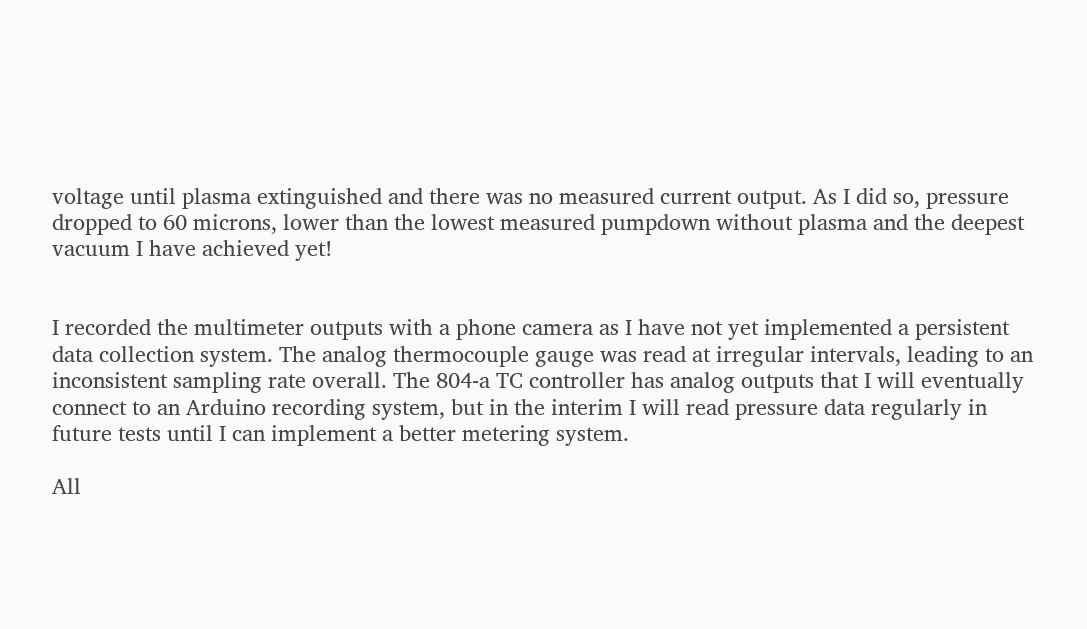voltage until plasma extinguished and there was no measured current output. As I did so, pressure dropped to 60 microns, lower than the lowest measured pumpdown without plasma and the deepest vacuum I have achieved yet!


I recorded the multimeter outputs with a phone camera as I have not yet implemented a persistent data collection system. The analog thermocouple gauge was read at irregular intervals, leading to an inconsistent sampling rate overall. The 804-a TC controller has analog outputs that I will eventually connect to an Arduino recording system, but in the interim I will read pressure data regularly in future tests until I can implement a better metering system.

All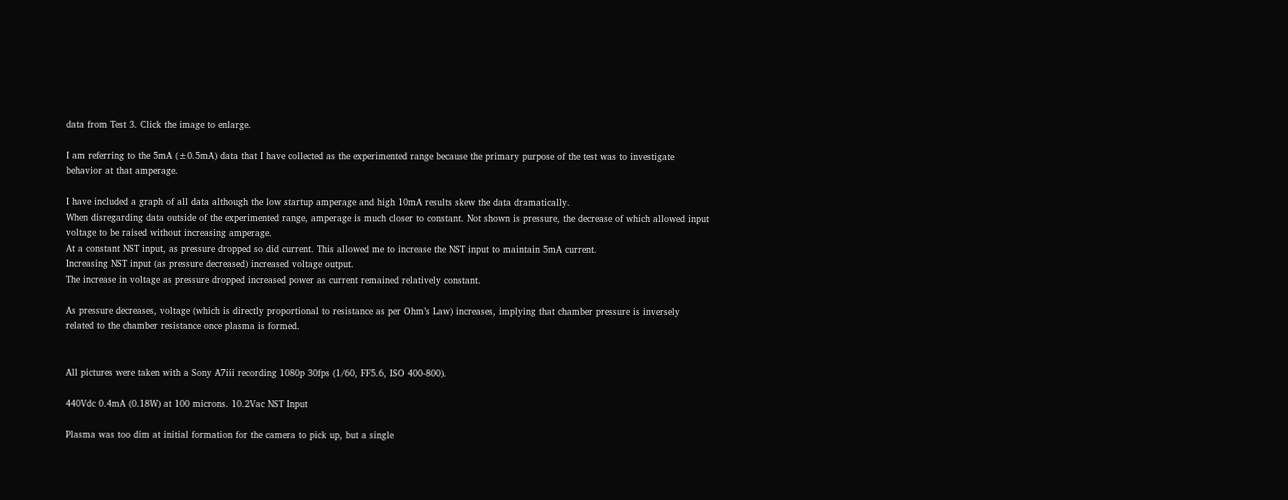data from Test 3. Click the image to enlarge.

I am referring to the 5mA (±0.5mA) data that I have collected as the experimented range because the primary purpose of the test was to investigate behavior at that amperage.

I have included a graph of all data although the low startup amperage and high 10mA results skew the data dramatically.
When disregarding data outside of the experimented range, amperage is much closer to constant. Not shown is pressure, the decrease of which allowed input voltage to be raised without increasing amperage.
At a constant NST input, as pressure dropped so did current. This allowed me to increase the NST input to maintain 5mA current.
Increasing NST input (as pressure decreased) increased voltage output.
The increase in voltage as pressure dropped increased power as current remained relatively constant.

As pressure decreases, voltage (which is directly proportional to resistance as per Ohm’s Law) increases, implying that chamber pressure is inversely related to the chamber resistance once plasma is formed.


All pictures were taken with a Sony A7iii recording 1080p 30fps (1/60, FF5.6, ISO 400-800).

440Vdc 0.4mA (0.18W) at 100 microns. 10.2Vac NST Input

Plasma was too dim at initial formation for the camera to pick up, but a single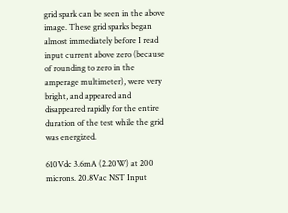grid spark can be seen in the above image. These grid sparks began almost immediately before I read input current above zero (because of rounding to zero in the amperage multimeter), were very bright, and appeared and disappeared rapidly for the entire duration of the test while the grid was energized.

610Vdc 3.6mA (2.20W) at 200 microns. 20.8Vac NST Input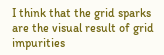I think that the grid sparks are the visual result of grid impurities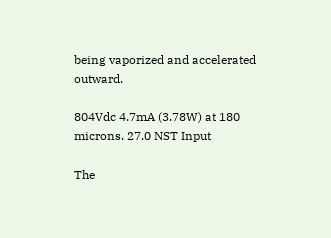being vaporized and accelerated outward.

804Vdc 4.7mA (3.78W) at 180 microns. 27.0 NST Input

The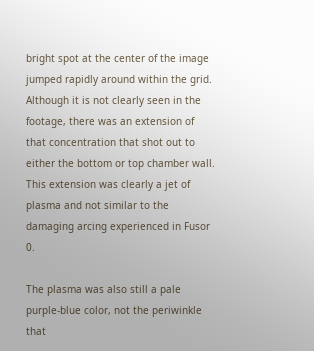bright spot at the center of the image jumped rapidly around within the grid. Although it is not clearly seen in the footage, there was an extension of that concentration that shot out to either the bottom or top chamber wall. This extension was clearly a jet of plasma and not similar to the damaging arcing experienced in Fusor 0.

The plasma was also still a pale purple-blue color, not the periwinkle that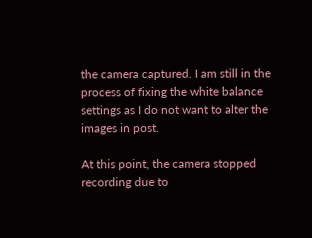the camera captured. I am still in the process of fixing the white balance settings as I do not want to alter the images in post.

At this point, the camera stopped recording due to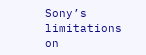Sony’s limitations on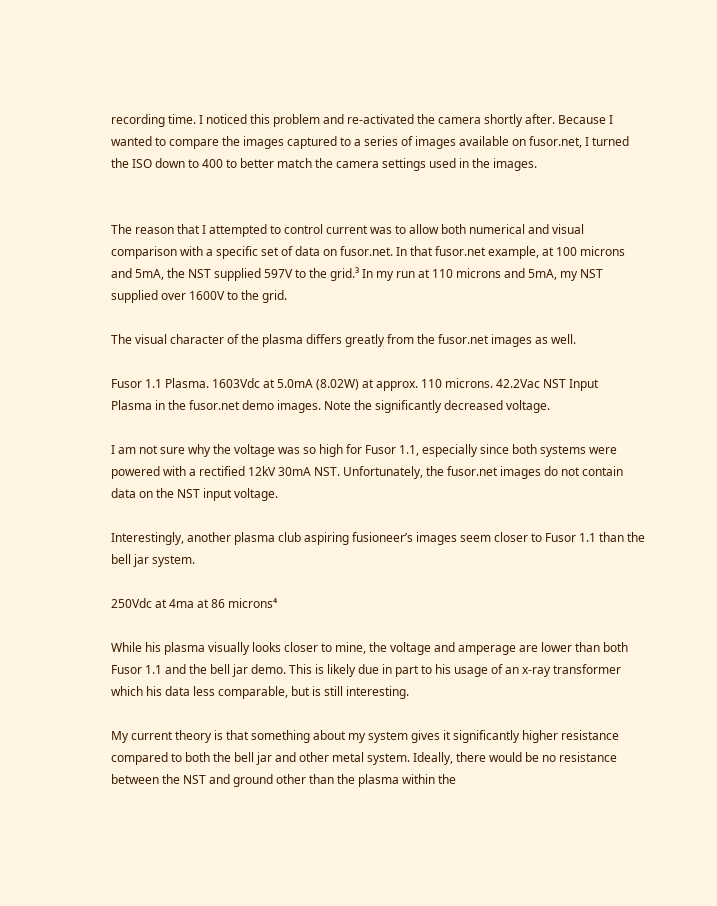recording time. I noticed this problem and re-activated the camera shortly after. Because I wanted to compare the images captured to a series of images available on fusor.net, I turned the ISO down to 400 to better match the camera settings used in the images.


The reason that I attempted to control current was to allow both numerical and visual comparison with a specific set of data on fusor.net. In that fusor.net example, at 100 microns and 5mA, the NST supplied 597V to the grid.³ In my run at 110 microns and 5mA, my NST supplied over 1600V to the grid.

The visual character of the plasma differs greatly from the fusor.net images as well.

Fusor 1.1 Plasma. 1603Vdc at 5.0mA (8.02W) at approx. 110 microns. 42.2Vac NST Input
Plasma in the fusor.net demo images. Note the significantly decreased voltage.

I am not sure why the voltage was so high for Fusor 1.1, especially since both systems were powered with a rectified 12kV 30mA NST. Unfortunately, the fusor.net images do not contain data on the NST input voltage.

Interestingly, another plasma club aspiring fusioneer’s images seem closer to Fusor 1.1 than the bell jar system.

250Vdc at 4ma at 86 microns⁴

While his plasma visually looks closer to mine, the voltage and amperage are lower than both Fusor 1.1 and the bell jar demo. This is likely due in part to his usage of an x-ray transformer which his data less comparable, but is still interesting.

My current theory is that something about my system gives it significantly higher resistance compared to both the bell jar and other metal system. Ideally, there would be no resistance between the NST and ground other than the plasma within the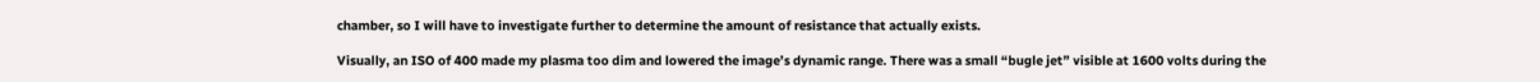chamber, so I will have to investigate further to determine the amount of resistance that actually exists.

Visually, an ISO of 400 made my plasma too dim and lowered the image’s dynamic range. There was a small “bugle jet” visible at 1600 volts during the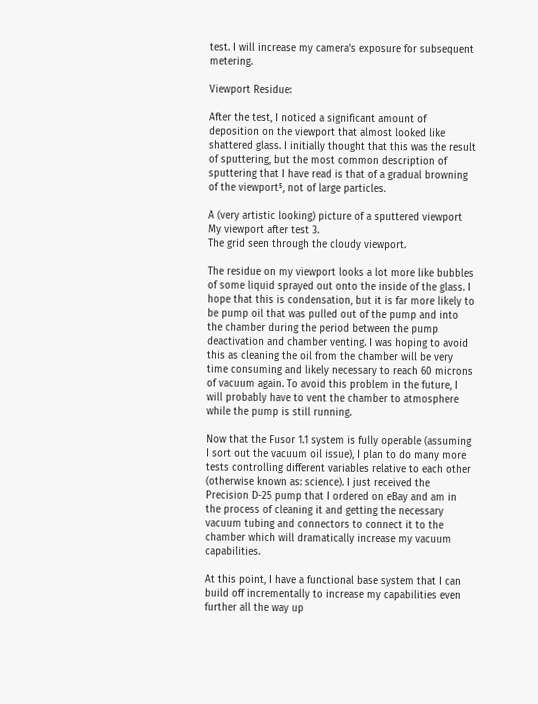test. I will increase my camera’s exposure for subsequent metering.

Viewport Residue:

After the test, I noticed a significant amount of deposition on the viewport that almost looked like shattered glass. I initially thought that this was the result of sputtering, but the most common description of sputtering that I have read is that of a gradual browning of the viewport⁵, not of large particles.

A (very artistic looking) picture of a sputtered viewport
My viewport after test 3.
The grid seen through the cloudy viewport.

The residue on my viewport looks a lot more like bubbles of some liquid sprayed out onto the inside of the glass. I hope that this is condensation, but it is far more likely to be pump oil that was pulled out of the pump and into the chamber during the period between the pump deactivation and chamber venting. I was hoping to avoid this as cleaning the oil from the chamber will be very time consuming and likely necessary to reach 60 microns of vacuum again. To avoid this problem in the future, I will probably have to vent the chamber to atmosphere while the pump is still running.

Now that the Fusor 1.1 system is fully operable (assuming I sort out the vacuum oil issue), I plan to do many more tests controlling different variables relative to each other (otherwise known as: science). I just received the Precision D-25 pump that I ordered on eBay and am in the process of cleaning it and getting the necessary vacuum tubing and connectors to connect it to the chamber which will dramatically increase my vacuum capabilities.

At this point, I have a functional base system that I can build off incrementally to increase my capabilities even further all the way up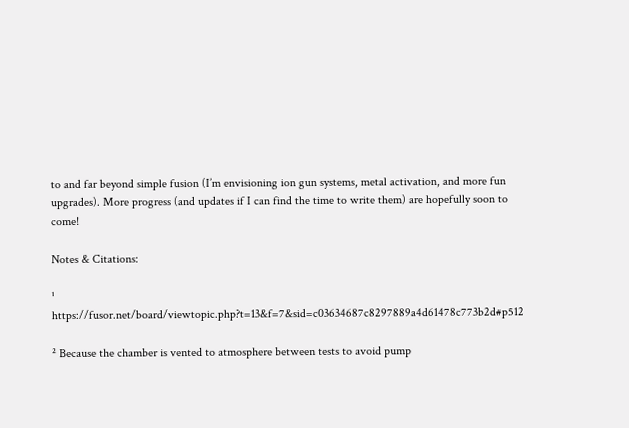to and far beyond simple fusion (I’m envisioning ion gun systems, metal activation, and more fun upgrades). More progress (and updates if I can find the time to write them) are hopefully soon to come!

Notes & Citations:

¹ https://fusor.net/board/viewtopic.php?t=13&f=7&sid=c03634687c8297889a4d61478c773b2d#p512

² Because the chamber is vented to atmosphere between tests to avoid pump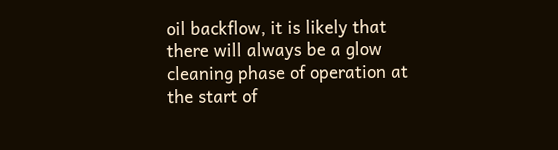oil backflow, it is likely that there will always be a glow cleaning phase of operation at the start of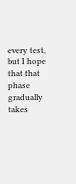every test, but I hope that that phase gradually takes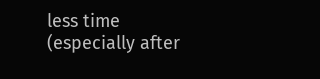less time (especially after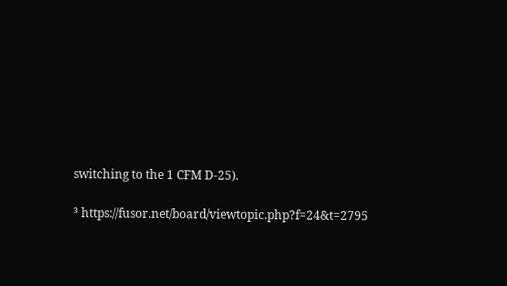switching to the 1 CFM D-25).

³ https://fusor.net/board/viewtopic.php?f=24&t=2795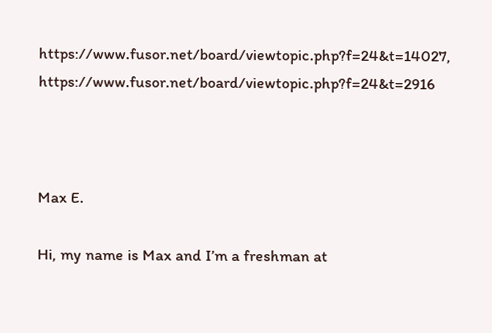https://www.fusor.net/board/viewtopic.php?f=24&t=14027, https://www.fusor.net/board/viewtopic.php?f=24&t=2916



Max E.

Hi, my name is Max and I’m a freshman at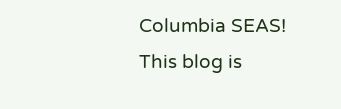Columbia SEAS! This blog is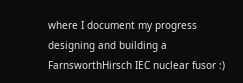where I document my progress designing and building a FarnsworthHirsch IEC nuclear fusor :)